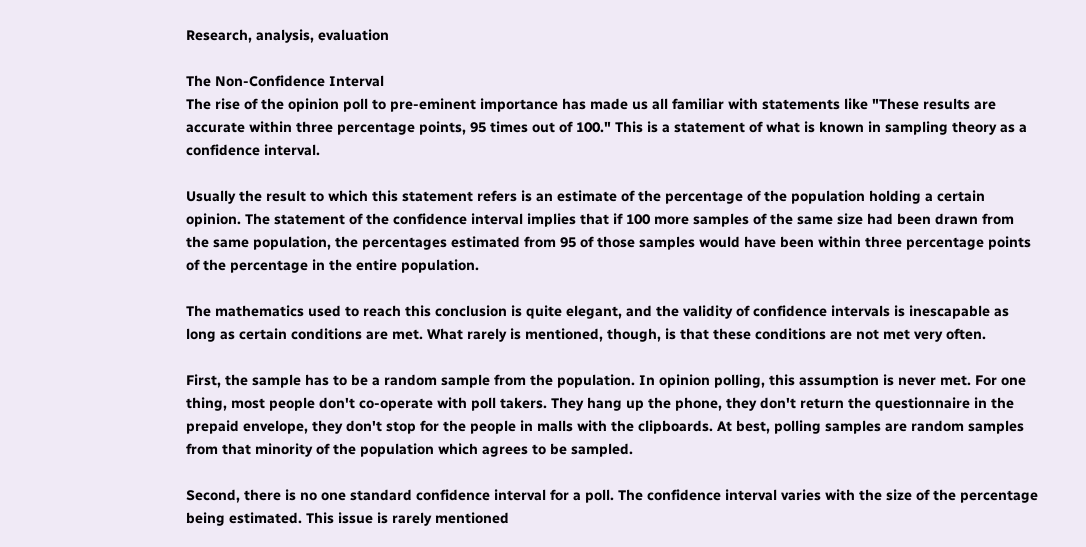Research, analysis, evaluation

The Non-Confidence Interval
The rise of the opinion poll to pre-eminent importance has made us all familiar with statements like "These results are accurate within three percentage points, 95 times out of 100." This is a statement of what is known in sampling theory as a confidence interval.

Usually the result to which this statement refers is an estimate of the percentage of the population holding a certain opinion. The statement of the confidence interval implies that if 100 more samples of the same size had been drawn from the same population, the percentages estimated from 95 of those samples would have been within three percentage points of the percentage in the entire population.

The mathematics used to reach this conclusion is quite elegant, and the validity of confidence intervals is inescapable as long as certain conditions are met. What rarely is mentioned, though, is that these conditions are not met very often.

First, the sample has to be a random sample from the population. In opinion polling, this assumption is never met. For one thing, most people don't co-operate with poll takers. They hang up the phone, they don't return the questionnaire in the prepaid envelope, they don't stop for the people in malls with the clipboards. At best, polling samples are random samples from that minority of the population which agrees to be sampled.

Second, there is no one standard confidence interval for a poll. The confidence interval varies with the size of the percentage being estimated. This issue is rarely mentioned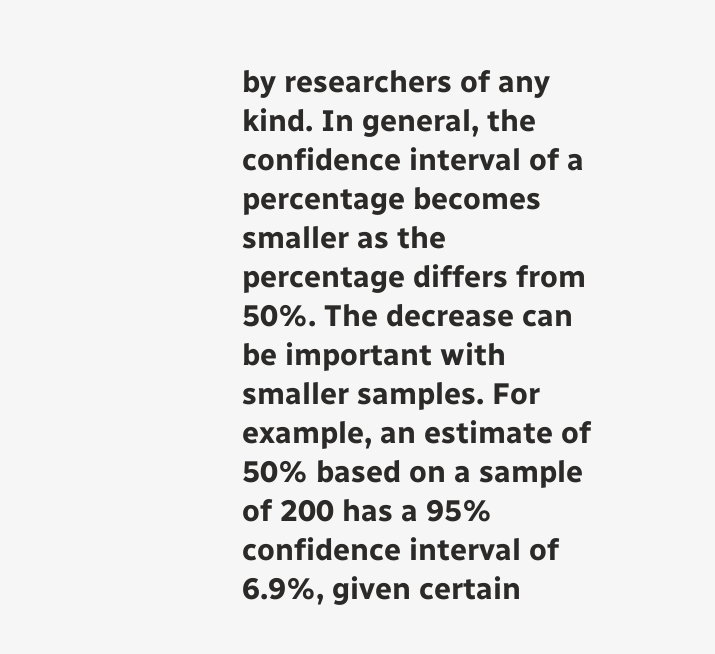by researchers of any kind. In general, the confidence interval of a percentage becomes smaller as the percentage differs from 50%. The decrease can be important with smaller samples. For example, an estimate of 50% based on a sample of 200 has a 95% confidence interval of 6.9%, given certain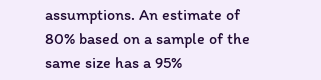assumptions. An estimate of 80% based on a sample of the same size has a 95%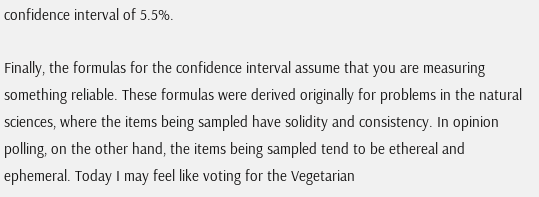confidence interval of 5.5%.

Finally, the formulas for the confidence interval assume that you are measuring something reliable. These formulas were derived originally for problems in the natural sciences, where the items being sampled have solidity and consistency. In opinion polling, on the other hand, the items being sampled tend to be ethereal and ephemeral. Today I may feel like voting for the Vegetarian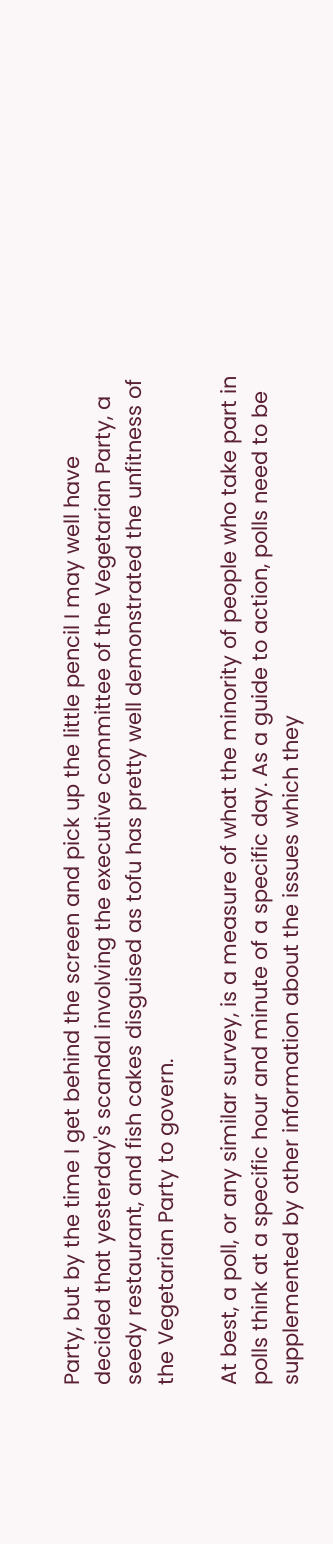Party, but by the time I get behind the screen and pick up the little pencil I may well have decided that yesterday's scandal involving the executive committee of the Vegetarian Party, a seedy restaurant, and fish cakes disguised as tofu has pretty well demonstrated the unfitness of the Vegetarian Party to govern.

At best, a poll, or any similar survey, is a measure of what the minority of people who take part in polls think at a specific hour and minute of a specific day. As a guide to action, polls need to be supplemented by other information about the issues which they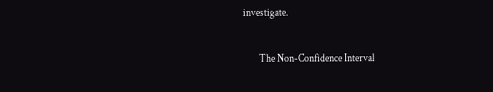investigate.

        The Non-Confidence Interval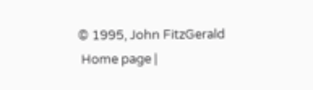© 1995, John FitzGerald
 Home page |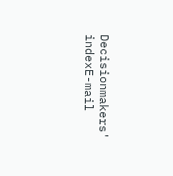Decisionmakers' indexE-mail